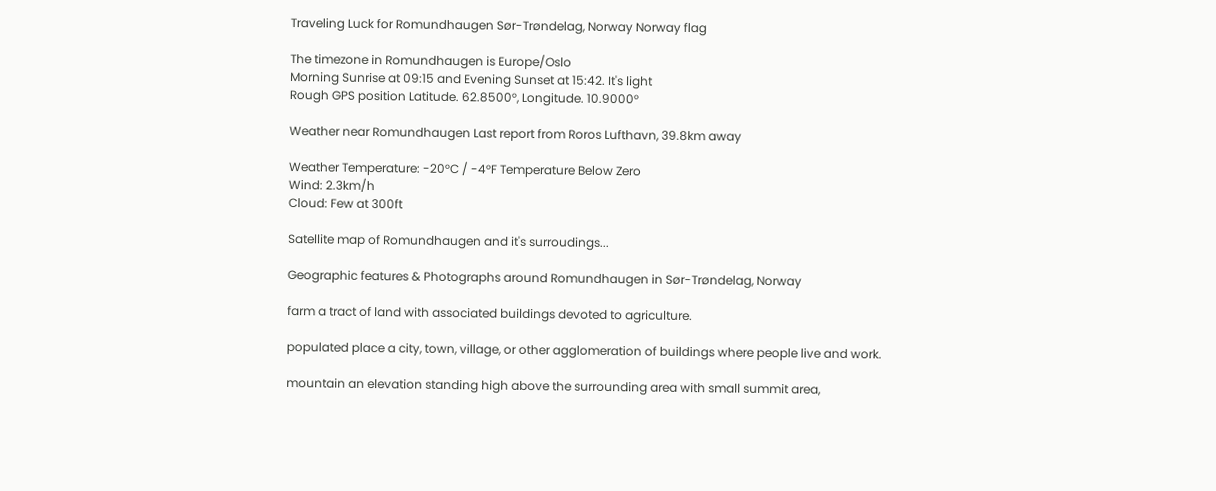Traveling Luck for Romundhaugen Sør-Trøndelag, Norway Norway flag

The timezone in Romundhaugen is Europe/Oslo
Morning Sunrise at 09:15 and Evening Sunset at 15:42. It's light
Rough GPS position Latitude. 62.8500°, Longitude. 10.9000°

Weather near Romundhaugen Last report from Roros Lufthavn, 39.8km away

Weather Temperature: -20°C / -4°F Temperature Below Zero
Wind: 2.3km/h
Cloud: Few at 300ft

Satellite map of Romundhaugen and it's surroudings...

Geographic features & Photographs around Romundhaugen in Sør-Trøndelag, Norway

farm a tract of land with associated buildings devoted to agriculture.

populated place a city, town, village, or other agglomeration of buildings where people live and work.

mountain an elevation standing high above the surrounding area with small summit area,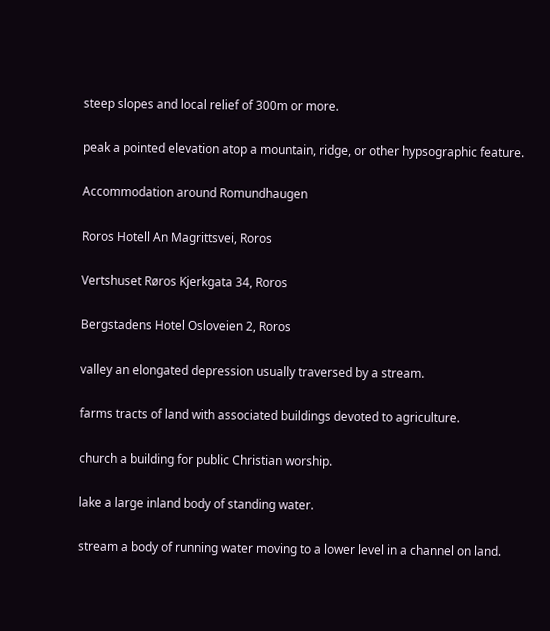steep slopes and local relief of 300m or more.

peak a pointed elevation atop a mountain, ridge, or other hypsographic feature.

Accommodation around Romundhaugen

Roros Hotell An Magrittsvei, Roros

Vertshuset Røros Kjerkgata 34, Roros

Bergstadens Hotel Osloveien 2, Roros

valley an elongated depression usually traversed by a stream.

farms tracts of land with associated buildings devoted to agriculture.

church a building for public Christian worship.

lake a large inland body of standing water.

stream a body of running water moving to a lower level in a channel on land.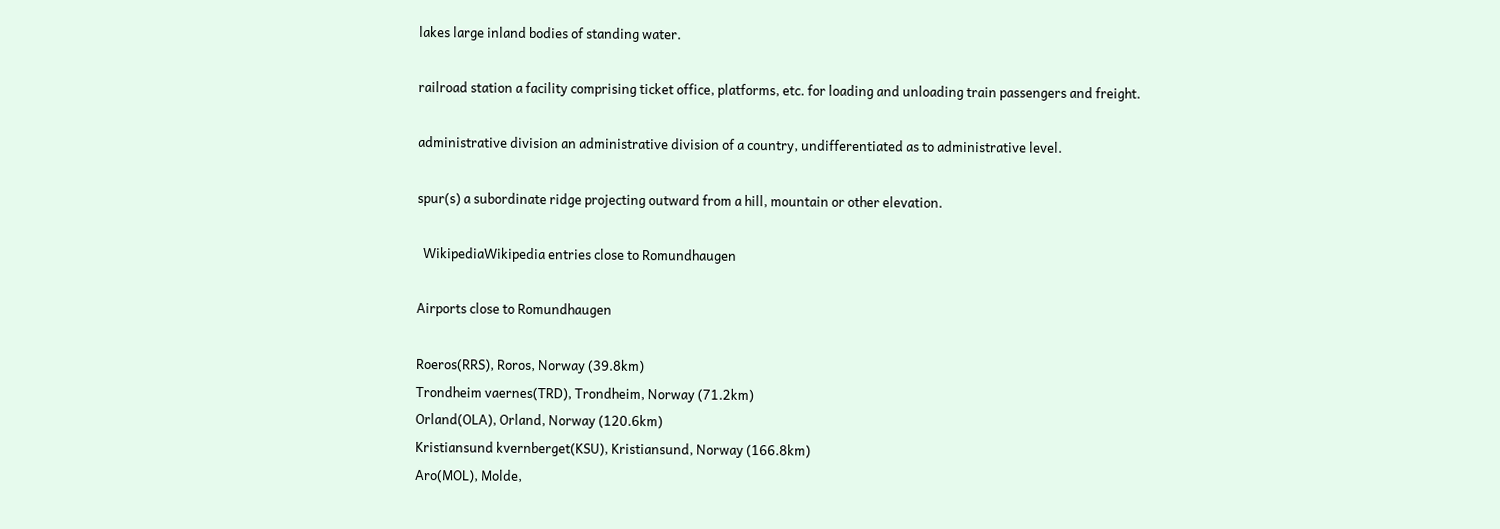lakes large inland bodies of standing water.

railroad station a facility comprising ticket office, platforms, etc. for loading and unloading train passengers and freight.

administrative division an administrative division of a country, undifferentiated as to administrative level.

spur(s) a subordinate ridge projecting outward from a hill, mountain or other elevation.

  WikipediaWikipedia entries close to Romundhaugen

Airports close to Romundhaugen

Roeros(RRS), Roros, Norway (39.8km)
Trondheim vaernes(TRD), Trondheim, Norway (71.2km)
Orland(OLA), Orland, Norway (120.6km)
Kristiansund kvernberget(KSU), Kristiansund, Norway (166.8km)
Aro(MOL), Molde,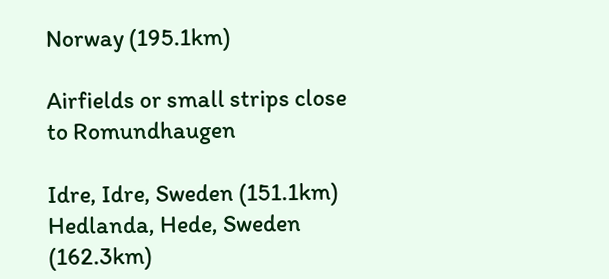Norway (195.1km)

Airfields or small strips close to Romundhaugen

Idre, Idre, Sweden (151.1km)
Hedlanda, Hede, Sweden (162.3km)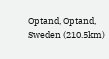Optand, Optand, Sweden (210.5km)